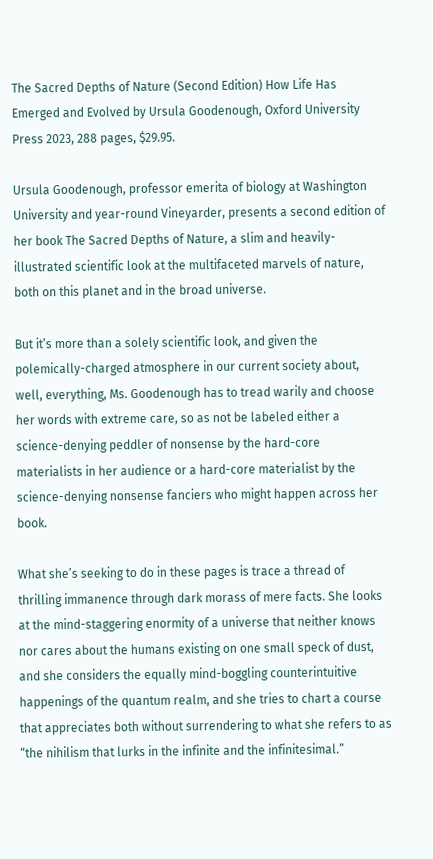The Sacred Depths of Nature (Second Edition) How Life Has Emerged and Evolved by Ursula Goodenough, Oxford University Press 2023, 288 pages, $29.95.

Ursula Goodenough, professor emerita of biology at Washington University and year-round Vineyarder, presents a second edition of her book The Sacred Depths of Nature, a slim and heavily-illustrated scientific look at the multifaceted marvels of nature, both on this planet and in the broad universe.

But it’s more than a solely scientific look, and given the polemically-charged atmosphere in our current society about, well, everything, Ms. Goodenough has to tread warily and choose her words with extreme care, so as not be labeled either a science-denying peddler of nonsense by the hard-core materialists in her audience or a hard-core materialist by the science-denying nonsense fanciers who might happen across her book.

What she’s seeking to do in these pages is trace a thread of thrilling immanence through dark morass of mere facts. She looks at the mind-staggering enormity of a universe that neither knows nor cares about the humans existing on one small speck of dust, and she considers the equally mind-boggling counterintuitive happenings of the quantum realm, and she tries to chart a course that appreciates both without surrendering to what she refers to as “the nihilism that lurks in the infinite and the infinitesimal.”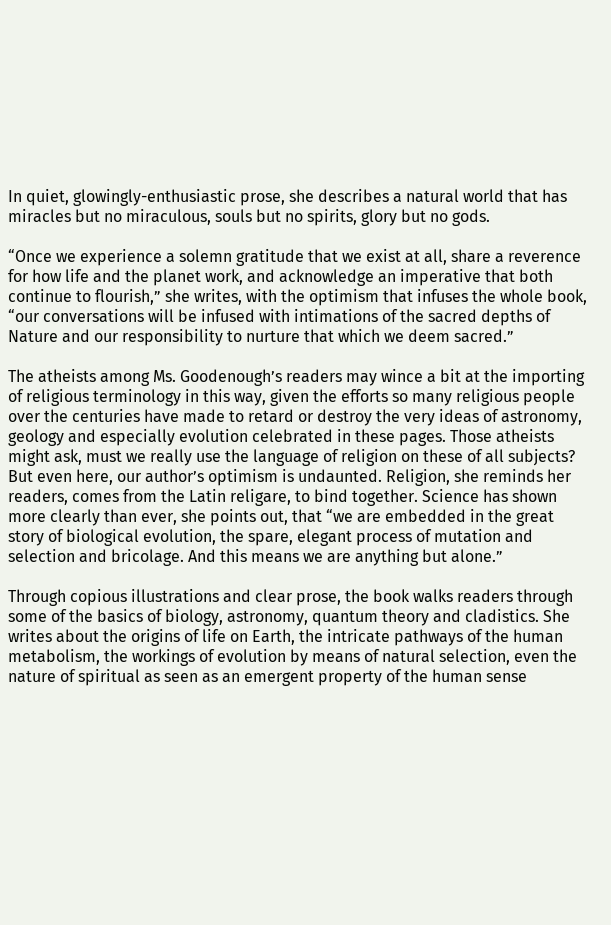In quiet, glowingly-enthusiastic prose, she describes a natural world that has miracles but no miraculous, souls but no spirits, glory but no gods.

“Once we experience a solemn gratitude that we exist at all, share a reverence for how life and the planet work, and acknowledge an imperative that both continue to flourish,” she writes, with the optimism that infuses the whole book, “our conversations will be infused with intimations of the sacred depths of Nature and our responsibility to nurture that which we deem sacred.”

The atheists among Ms. Goodenough’s readers may wince a bit at the importing of religious terminology in this way, given the efforts so many religious people over the centuries have made to retard or destroy the very ideas of astronomy, geology and especially evolution celebrated in these pages. Those atheists might ask, must we really use the language of religion on these of all subjects? But even here, our author’s optimism is undaunted. Religion, she reminds her readers, comes from the Latin religare, to bind together. Science has shown more clearly than ever, she points out, that “we are embedded in the great story of biological evolution, the spare, elegant process of mutation and selection and bricolage. And this means we are anything but alone.”

Through copious illustrations and clear prose, the book walks readers through some of the basics of biology, astronomy, quantum theory and cladistics. She writes about the origins of life on Earth, the intricate pathways of the human metabolism, the workings of evolution by means of natural selection, even the nature of spiritual as seen as an emergent property of the human sense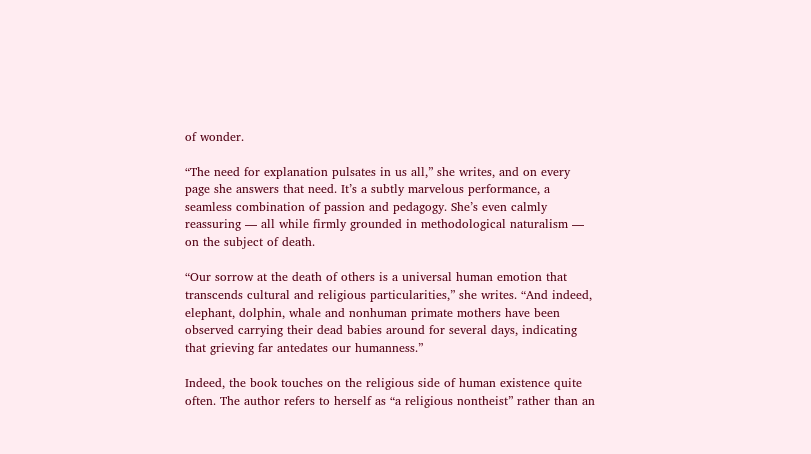of wonder.

“The need for explanation pulsates in us all,” she writes, and on every page she answers that need. It’s a subtly marvelous performance, a seamless combination of passion and pedagogy. She’s even calmly reassuring — all while firmly grounded in methodological naturalism — on the subject of death.

“Our sorrow at the death of others is a universal human emotion that transcends cultural and religious particularities,” she writes. “And indeed, elephant, dolphin, whale and nonhuman primate mothers have been observed carrying their dead babies around for several days, indicating that grieving far antedates our humanness.”

Indeed, the book touches on the religious side of human existence quite often. The author refers to herself as “a religious nontheist” rather than an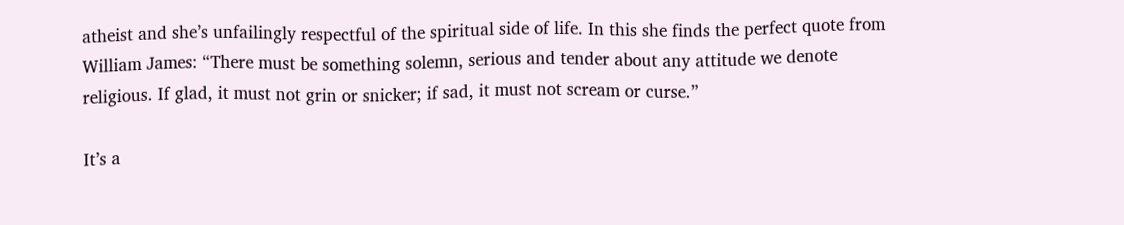atheist and she’s unfailingly respectful of the spiritual side of life. In this she finds the perfect quote from William James: “There must be something solemn, serious and tender about any attitude we denote religious. If glad, it must not grin or snicker; if sad, it must not scream or curse.”

It’s a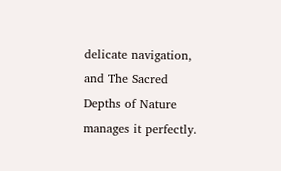delicate navigation, and The Sacred Depths of Nature manages it perfectly.